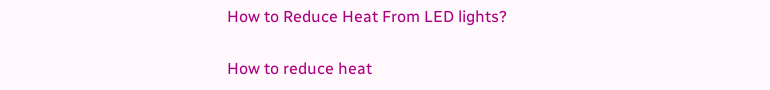How to Reduce Heat From LED lights?

How to reduce heat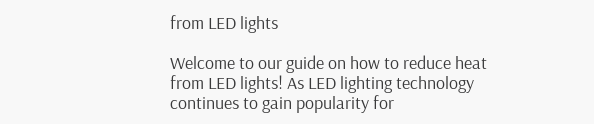from LED lights

Welcome to our guide on how to reduce heat from LED lights! As LED lighting technology continues to gain popularity for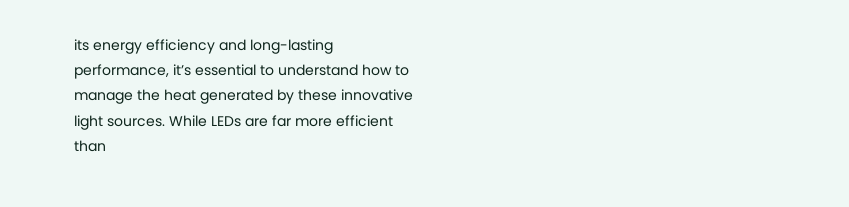its energy efficiency and long-lasting performance, it’s essential to understand how to manage the heat generated by these innovative light sources. While LEDs are far more efficient than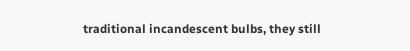traditional incandescent bulbs, they still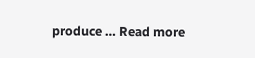produce … Read more